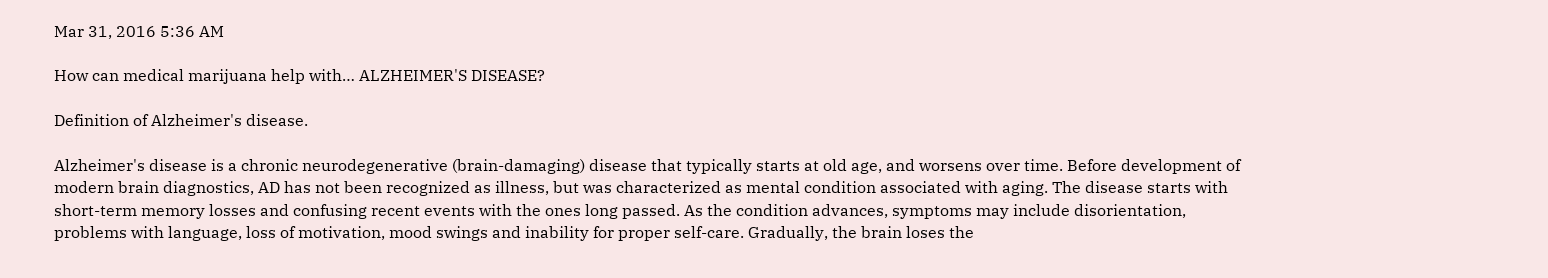Mar 31, 2016 5:36 AM

How can medical marijuana help with… ALZHEIMER'S DISEASE?

Definition of Alzheimer's disease.

Alzheimer's disease is a chronic neurodegenerative (brain-damaging) disease that typically starts at old age, and worsens over time. Before development of modern brain diagnostics, AD has not been recognized as illness, but was characterized as mental condition associated with aging. The disease starts with short-term memory losses and confusing recent events with the ones long passed. As the condition advances, symptoms may include disorientation, problems with language, loss of motivation, mood swings and inability for proper self-care. Gradually, the brain loses the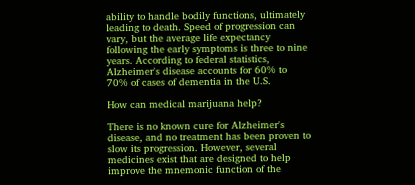ability to handle bodily functions, ultimately leading to death. Speed of progression can vary, but the average life expectancy following the early symptoms is three to nine years. According to federal statistics, Alzheimer's disease accounts for 60% to 70% of cases of dementia in the U.S.

How can medical marijuana help?

There is no known cure for Alzheimer's disease, and no treatment has been proven to slow its progression. However, several medicines exist that are designed to help improve the mnemonic function of the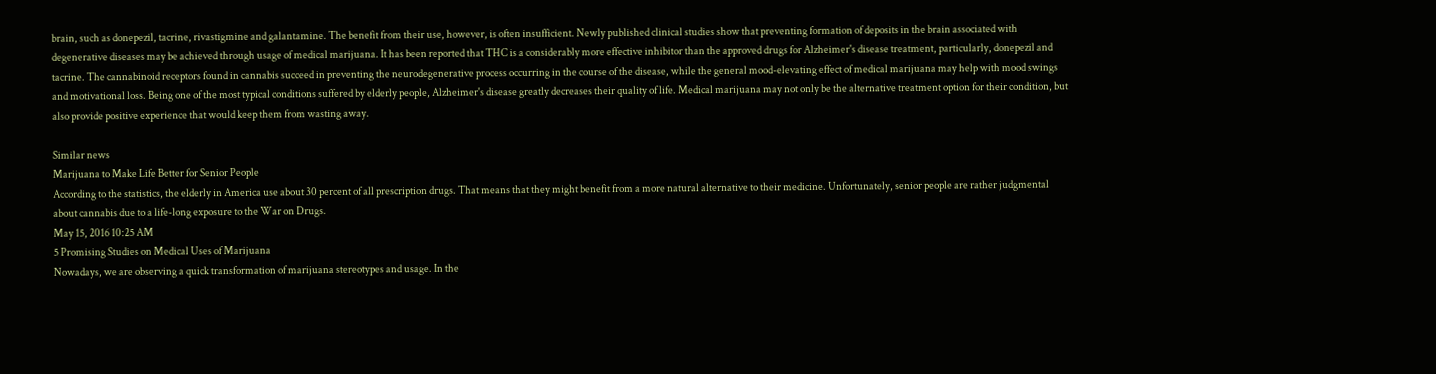brain, such as donepezil, tacrine, rivastigmine and galantamine. The benefit from their use, however, is often insufficient. Newly published clinical studies show that preventing formation of deposits in the brain associated with degenerative diseases may be achieved through usage of medical marijuana. It has been reported that THC is a considerably more effective inhibitor than the approved drugs for Alzheimer's disease treatment, particularly, donepezil and tacrine. The cannabinoid receptors found in cannabis succeed in preventing the neurodegenerative process occurring in the course of the disease, while the general mood-elevating effect of medical marijuana may help with mood swings and motivational loss. Being one of the most typical conditions suffered by elderly people, Alzheimer's disease greatly decreases their quality of life. Medical marijuana may not only be the alternative treatment option for their condition, but also provide positive experience that would keep them from wasting away.

Similar news
Marijuana to Make Life Better for Senior People
According to the statistics, the elderly in America use about 30 percent of all prescription drugs. That means that they might benefit from a more natural alternative to their medicine. Unfortunately, senior people are rather judgmental about cannabis due to a life-long exposure to the War on Drugs.
May 15, 2016 10:25 AM
5 Promising Studies on Medical Uses of Marijuana
Nowadays, we are observing a quick transformation of marijuana stereotypes and usage. In the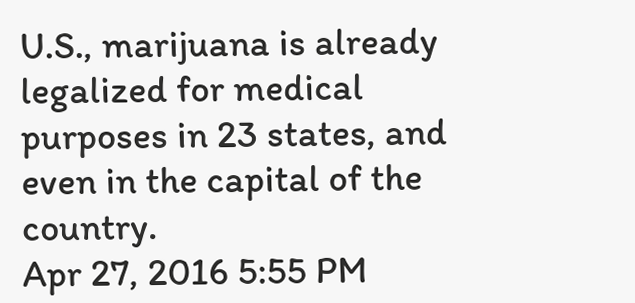U.S., marijuana is already legalized for medical purposes in 23 states, and even in the capital of the country.
Apr 27, 2016 5:55 PM